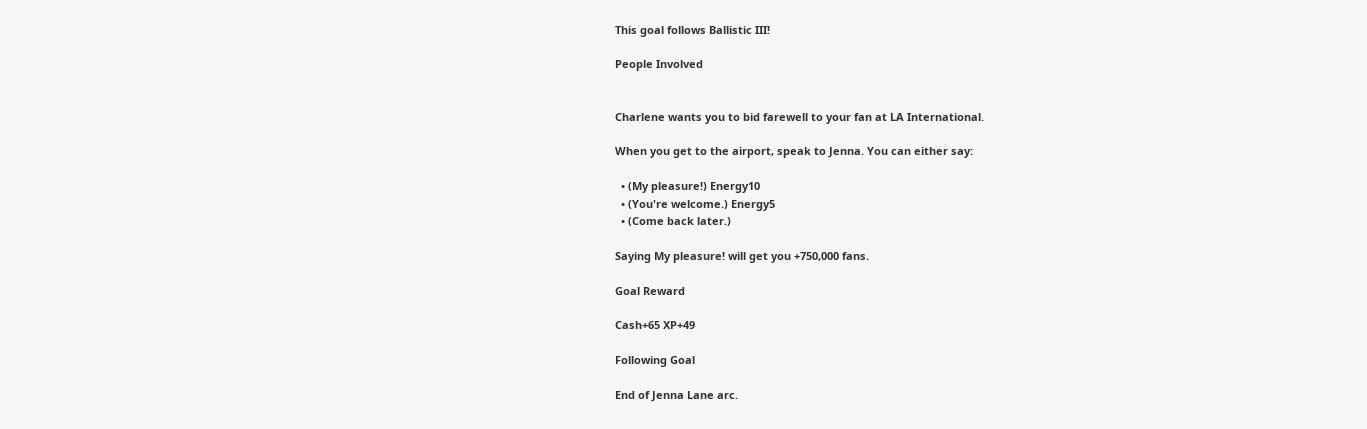This goal follows Ballistic III!

People Involved


Charlene wants you to bid farewell to your fan at LA International.

When you get to the airport, speak to Jenna. You can either say:

  • (My pleasure!) Energy10
  • (You're welcome.) Energy5
  • (Come back later.)

Saying My pleasure! will get you +750,000 fans.

Goal Reward

Cash+65 XP+49

Following Goal

End of Jenna Lane arc.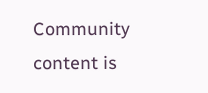Community content is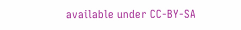available under CC-BY-SA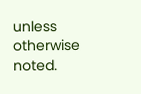unless otherwise noted.